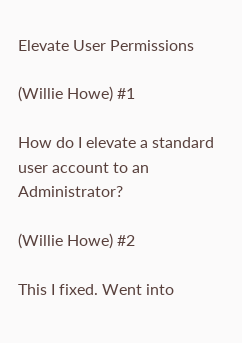Elevate User Permissions

(Willie Howe) #1

How do I elevate a standard user account to an Administrator?

(Willie Howe) #2

This I fixed. Went into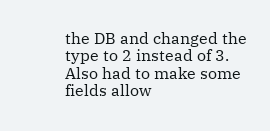the DB and changed the type to 2 instead of 3. Also had to make some fields allow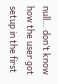null… don’t know how the user got setup in the first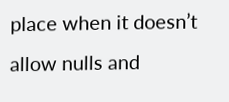place when it doesn’t allow nulls and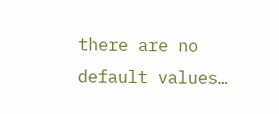there are no default values…